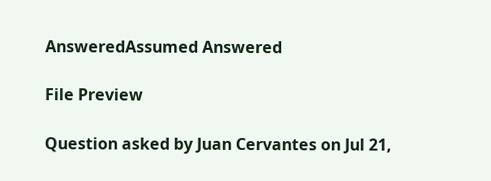AnsweredAssumed Answered

File Preview

Question asked by Juan Cervantes on Jul 21,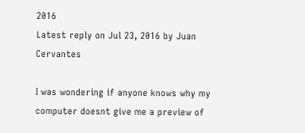2016
Latest reply on Jul 23, 2016 by Juan Cervantes

I was wondering if anyone knows why my computer doesnt give me a preview of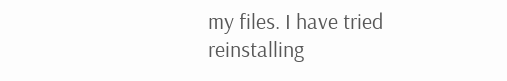my files. I have tried reinstalling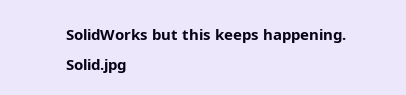SolidWorks but this keeps happening. Solid.jpg